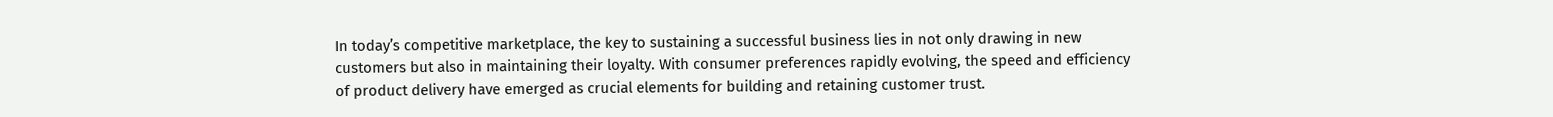In today’s competitive marketplace, the key to sustaining a successful business lies in not only drawing in new customers but also in maintaining their loyalty. With consumer preferences rapidly evolving, the speed and efficiency of product delivery have emerged as crucial elements for building and retaining customer trust.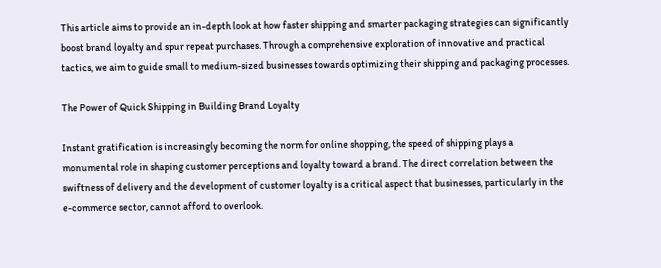This article aims to provide an in-depth look at how faster shipping and smarter packaging strategies can significantly boost brand loyalty and spur repeat purchases. Through a comprehensive exploration of innovative and practical tactics, we aim to guide small to medium-sized businesses towards optimizing their shipping and packaging processes.

The Power of Quick Shipping in Building Brand Loyalty

Instant gratification is increasingly becoming the norm for online shopping, the speed of shipping plays a monumental role in shaping customer perceptions and loyalty toward a brand. The direct correlation between the swiftness of delivery and the development of customer loyalty is a critical aspect that businesses, particularly in the e-commerce sector, cannot afford to overlook.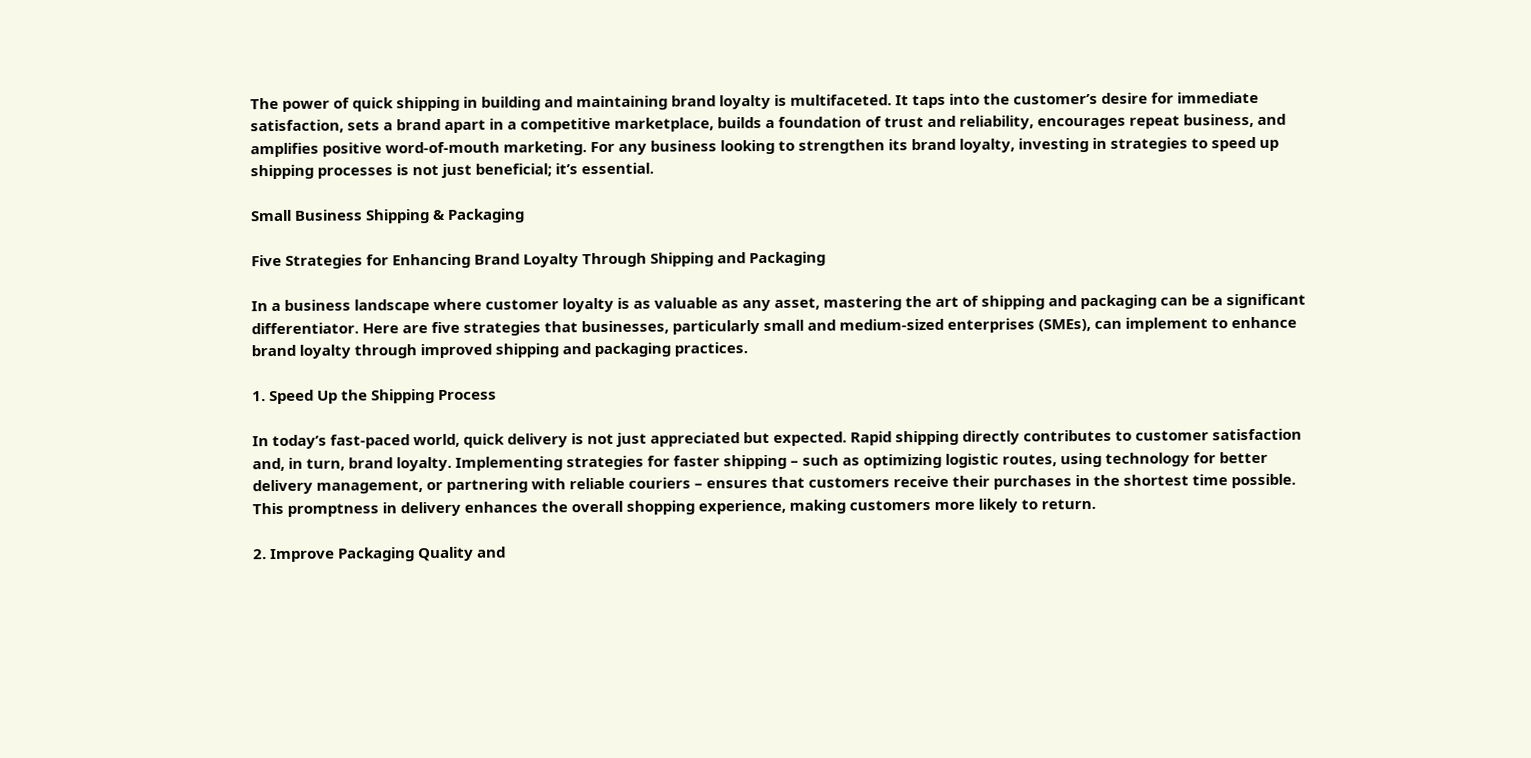The power of quick shipping in building and maintaining brand loyalty is multifaceted. It taps into the customer’s desire for immediate satisfaction, sets a brand apart in a competitive marketplace, builds a foundation of trust and reliability, encourages repeat business, and amplifies positive word-of-mouth marketing. For any business looking to strengthen its brand loyalty, investing in strategies to speed up shipping processes is not just beneficial; it’s essential.

Small Business Shipping & Packaging

Five Strategies for Enhancing Brand Loyalty Through Shipping and Packaging

In a business landscape where customer loyalty is as valuable as any asset, mastering the art of shipping and packaging can be a significant differentiator. Here are five strategies that businesses, particularly small and medium-sized enterprises (SMEs), can implement to enhance brand loyalty through improved shipping and packaging practices.

1. Speed Up the Shipping Process

In today’s fast-paced world, quick delivery is not just appreciated but expected. Rapid shipping directly contributes to customer satisfaction and, in turn, brand loyalty. Implementing strategies for faster shipping – such as optimizing logistic routes, using technology for better delivery management, or partnering with reliable couriers – ensures that customers receive their purchases in the shortest time possible. This promptness in delivery enhances the overall shopping experience, making customers more likely to return.

2. Improve Packaging Quality and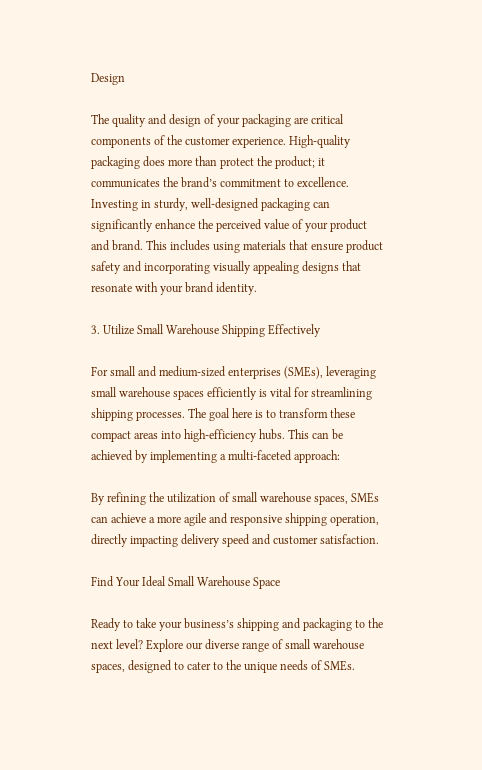Design

The quality and design of your packaging are critical components of the customer experience. High-quality packaging does more than protect the product; it communicates the brand’s commitment to excellence. Investing in sturdy, well-designed packaging can significantly enhance the perceived value of your product and brand. This includes using materials that ensure product safety and incorporating visually appealing designs that resonate with your brand identity.

3. Utilize Small Warehouse Shipping Effectively

For small and medium-sized enterprises (SMEs), leveraging small warehouse spaces efficiently is vital for streamlining shipping processes. The goal here is to transform these compact areas into high-efficiency hubs. This can be achieved by implementing a multi-faceted approach:

By refining the utilization of small warehouse spaces, SMEs can achieve a more agile and responsive shipping operation, directly impacting delivery speed and customer satisfaction.

Find Your Ideal Small Warehouse Space

Ready to take your business’s shipping and packaging to the next level? Explore our diverse range of small warehouse spaces, designed to cater to the unique needs of SMEs.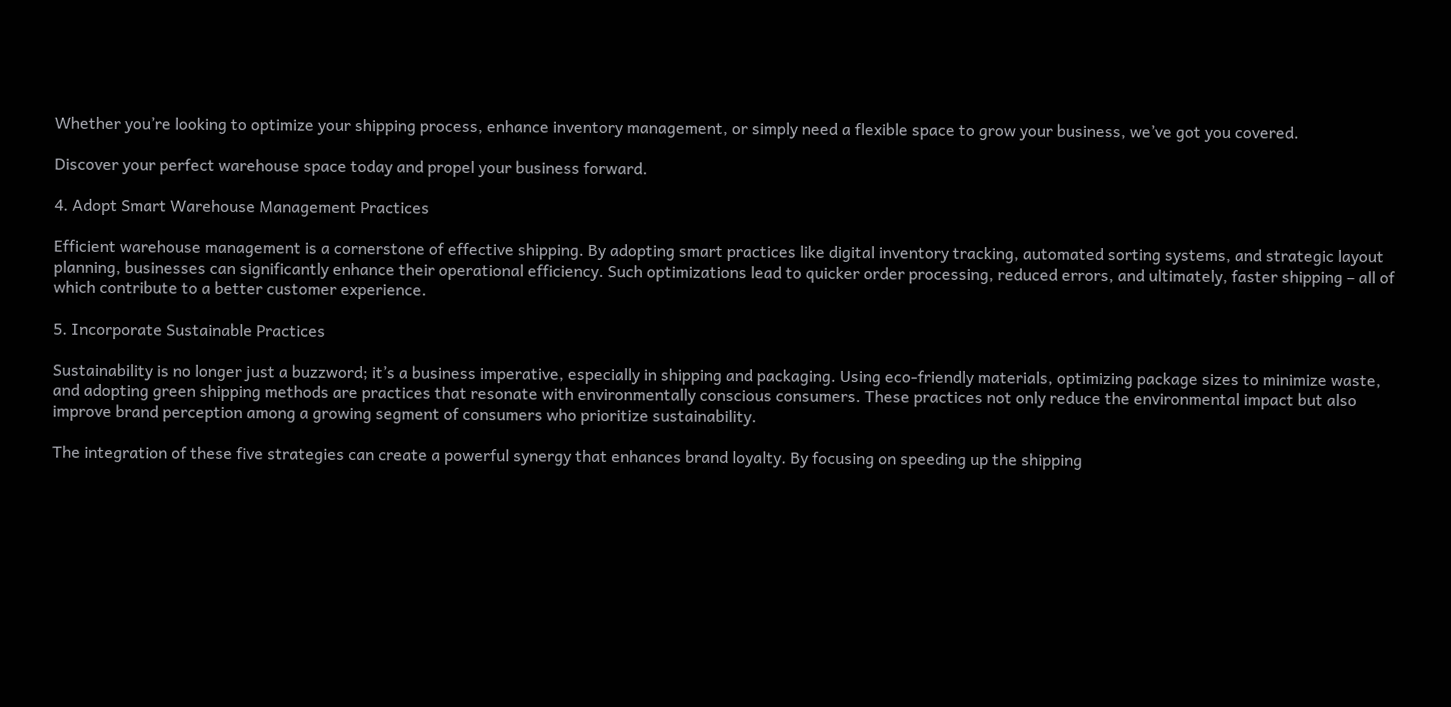Whether you’re looking to optimize your shipping process, enhance inventory management, or simply need a flexible space to grow your business, we’ve got you covered.

Discover your perfect warehouse space today and propel your business forward.

4. Adopt Smart Warehouse Management Practices

Efficient warehouse management is a cornerstone of effective shipping. By adopting smart practices like digital inventory tracking, automated sorting systems, and strategic layout planning, businesses can significantly enhance their operational efficiency. Such optimizations lead to quicker order processing, reduced errors, and ultimately, faster shipping – all of which contribute to a better customer experience.

5. Incorporate Sustainable Practices

Sustainability is no longer just a buzzword; it’s a business imperative, especially in shipping and packaging. Using eco-friendly materials, optimizing package sizes to minimize waste, and adopting green shipping methods are practices that resonate with environmentally conscious consumers. These practices not only reduce the environmental impact but also improve brand perception among a growing segment of consumers who prioritize sustainability.

The integration of these five strategies can create a powerful synergy that enhances brand loyalty. By focusing on speeding up the shipping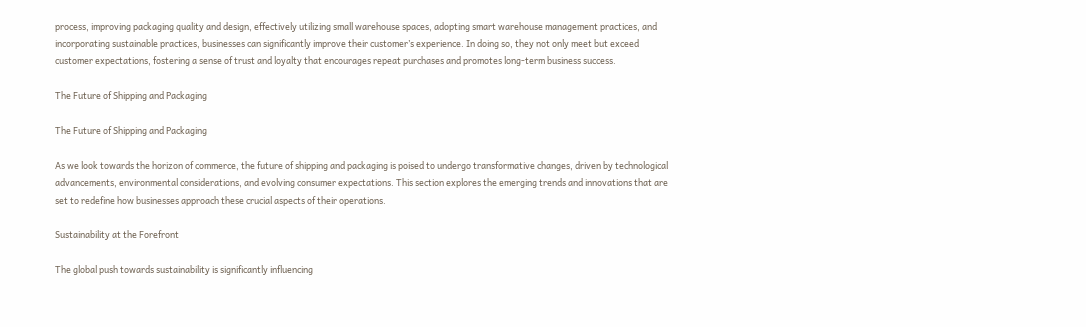process, improving packaging quality and design, effectively utilizing small warehouse spaces, adopting smart warehouse management practices, and incorporating sustainable practices, businesses can significantly improve their customer’s experience. In doing so, they not only meet but exceed customer expectations, fostering a sense of trust and loyalty that encourages repeat purchases and promotes long-term business success.

The Future of Shipping and Packaging

The Future of Shipping and Packaging

As we look towards the horizon of commerce, the future of shipping and packaging is poised to undergo transformative changes, driven by technological advancements, environmental considerations, and evolving consumer expectations. This section explores the emerging trends and innovations that are set to redefine how businesses approach these crucial aspects of their operations.

Sustainability at the Forefront

The global push towards sustainability is significantly influencing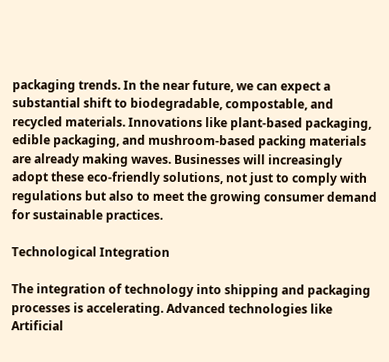packaging trends. In the near future, we can expect a substantial shift to biodegradable, compostable, and recycled materials. Innovations like plant-based packaging, edible packaging, and mushroom-based packing materials are already making waves. Businesses will increasingly adopt these eco-friendly solutions, not just to comply with regulations but also to meet the growing consumer demand for sustainable practices.

Technological Integration

The integration of technology into shipping and packaging processes is accelerating. Advanced technologies like Artificial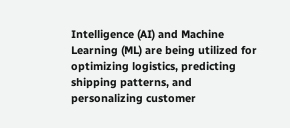Intelligence (AI) and Machine Learning (ML) are being utilized for optimizing logistics, predicting shipping patterns, and personalizing customer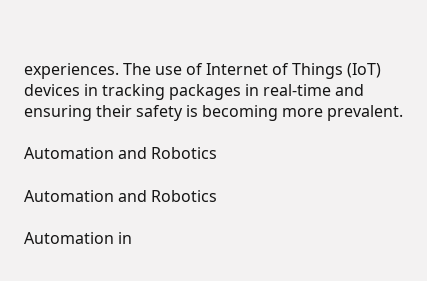experiences. The use of Internet of Things (IoT) devices in tracking packages in real-time and ensuring their safety is becoming more prevalent.

Automation and Robotics

Automation and Robotics

Automation in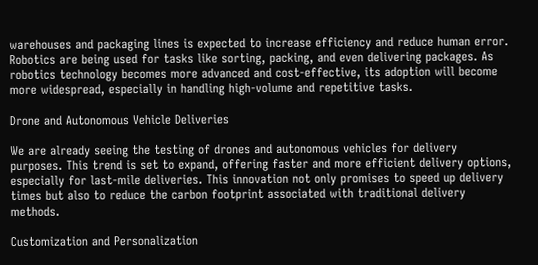warehouses and packaging lines is expected to increase efficiency and reduce human error. Robotics are being used for tasks like sorting, packing, and even delivering packages. As robotics technology becomes more advanced and cost-effective, its adoption will become more widespread, especially in handling high-volume and repetitive tasks.

Drone and Autonomous Vehicle Deliveries

We are already seeing the testing of drones and autonomous vehicles for delivery purposes. This trend is set to expand, offering faster and more efficient delivery options, especially for last-mile deliveries. This innovation not only promises to speed up delivery times but also to reduce the carbon footprint associated with traditional delivery methods.

Customization and Personalization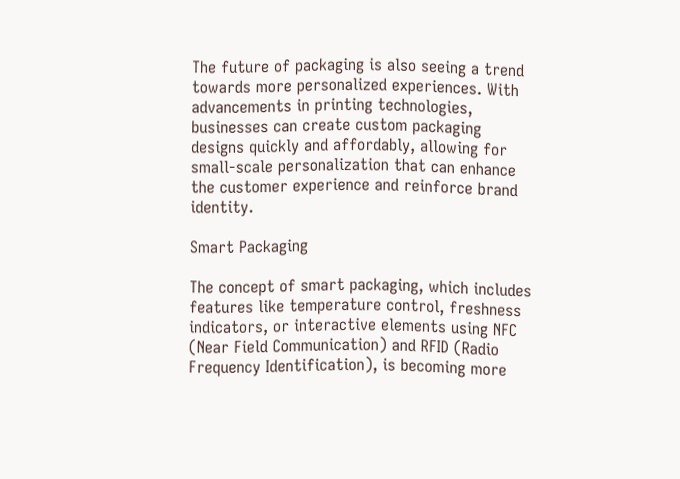The future of packaging is also seeing a trend towards more personalized experiences. With advancements in printing technologies, businesses can create custom packaging designs quickly and affordably, allowing for small-scale personalization that can enhance the customer experience and reinforce brand identity.

Smart Packaging

The concept of smart packaging, which includes features like temperature control, freshness indicators, or interactive elements using NFC (Near Field Communication) and RFID (Radio Frequency Identification), is becoming more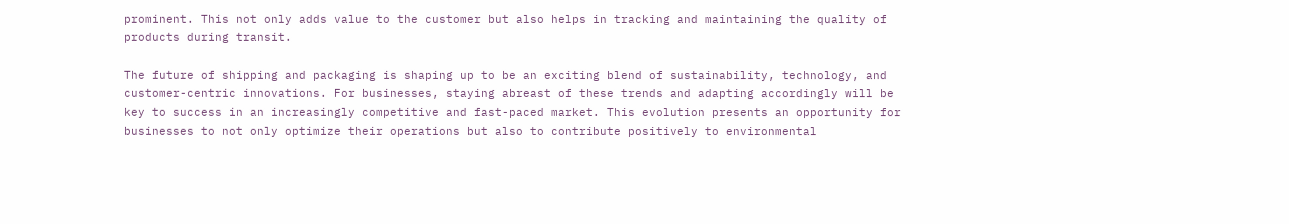prominent. This not only adds value to the customer but also helps in tracking and maintaining the quality of products during transit.

The future of shipping and packaging is shaping up to be an exciting blend of sustainability, technology, and customer-centric innovations. For businesses, staying abreast of these trends and adapting accordingly will be key to success in an increasingly competitive and fast-paced market. This evolution presents an opportunity for businesses to not only optimize their operations but also to contribute positively to environmental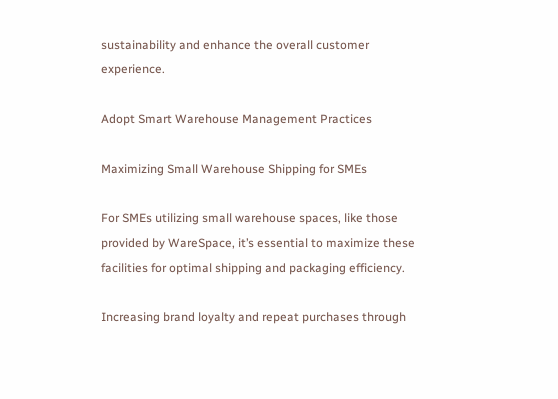sustainability and enhance the overall customer experience.

Adopt Smart Warehouse Management Practices

Maximizing Small Warehouse Shipping for SMEs

For SMEs utilizing small warehouse spaces, like those provided by WareSpace, it’s essential to maximize these facilities for optimal shipping and packaging efficiency.

Increasing brand loyalty and repeat purchases through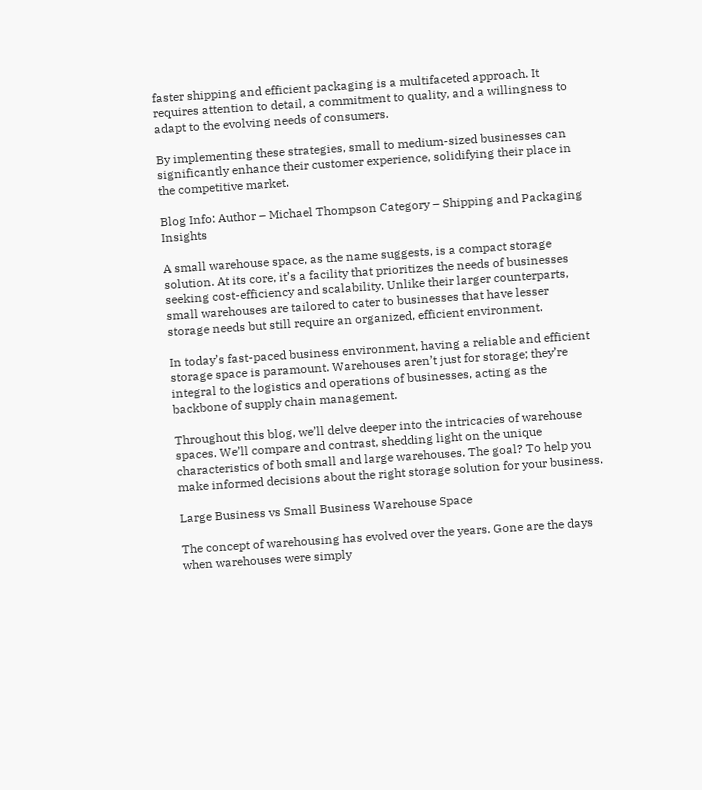faster shipping and efficient packaging is a multifaceted approach. It requires attention to detail, a commitment to quality, and a willingness to adapt to the evolving needs of consumers.

By implementing these strategies, small to medium-sized businesses can significantly enhance their customer experience, solidifying their place in the competitive market.

Blog Info: Author – Michael Thompson Category – Shipping and Packaging Insights

A small warehouse space, as the name suggests, is a compact storage solution. At its core, it’s a facility that prioritizes the needs of businesses seeking cost-efficiency and scalability. Unlike their larger counterparts, small warehouses are tailored to cater to businesses that have lesser storage needs but still require an organized, efficient environment.

In today’s fast-paced business environment, having a reliable and efficient storage space is paramount. Warehouses aren’t just for storage; they’re integral to the logistics and operations of businesses, acting as the backbone of supply chain management.

Throughout this blog, we’ll delve deeper into the intricacies of warehouse spaces. We’ll compare and contrast, shedding light on the unique characteristics of both small and large warehouses. The goal? To help you make informed decisions about the right storage solution for your business.

Large Business vs Small Business Warehouse Space

The concept of warehousing has evolved over the years. Gone are the days when warehouses were simply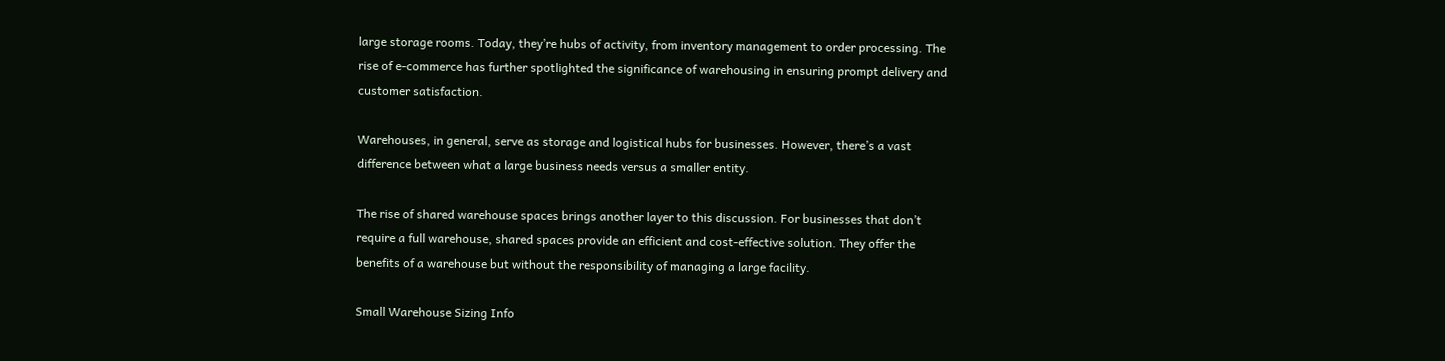large storage rooms. Today, they’re hubs of activity, from inventory management to order processing. The rise of e-commerce has further spotlighted the significance of warehousing in ensuring prompt delivery and customer satisfaction.

Warehouses, in general, serve as storage and logistical hubs for businesses. However, there’s a vast difference between what a large business needs versus a smaller entity.

The rise of shared warehouse spaces brings another layer to this discussion. For businesses that don’t require a full warehouse, shared spaces provide an efficient and cost-effective solution. They offer the benefits of a warehouse but without the responsibility of managing a large facility.

Small Warehouse Sizing Info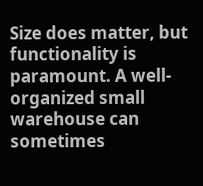Size does matter, but functionality is paramount. A well-organized small warehouse can sometimes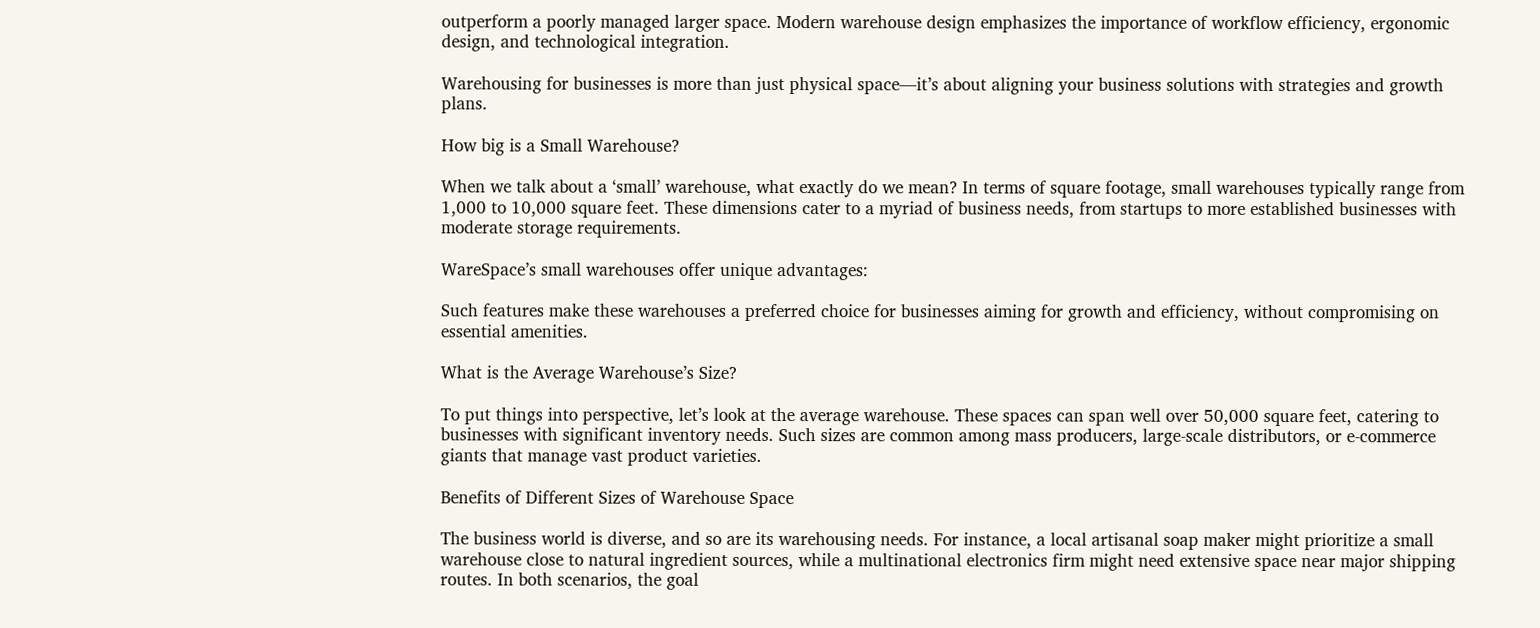outperform a poorly managed larger space. Modern warehouse design emphasizes the importance of workflow efficiency, ergonomic design, and technological integration.

Warehousing for businesses is more than just physical space—it’s about aligning your business solutions with strategies and growth plans.

How big is a Small Warehouse?

When we talk about a ‘small’ warehouse, what exactly do we mean? In terms of square footage, small warehouses typically range from 1,000 to 10,000 square feet. These dimensions cater to a myriad of business needs, from startups to more established businesses with moderate storage requirements.

WareSpace’s small warehouses offer unique advantages:

Such features make these warehouses a preferred choice for businesses aiming for growth and efficiency, without compromising on essential amenities.

What is the Average Warehouse’s Size?

To put things into perspective, let’s look at the average warehouse. These spaces can span well over 50,000 square feet, catering to businesses with significant inventory needs. Such sizes are common among mass producers, large-scale distributors, or e-commerce giants that manage vast product varieties.

Benefits of Different Sizes of Warehouse Space

The business world is diverse, and so are its warehousing needs. For instance, a local artisanal soap maker might prioritize a small warehouse close to natural ingredient sources, while a multinational electronics firm might need extensive space near major shipping routes. In both scenarios, the goal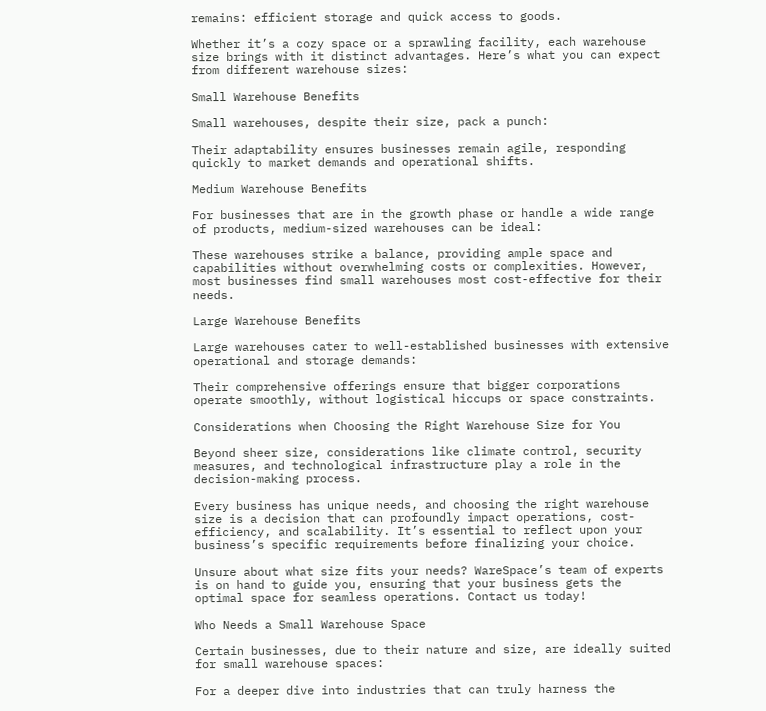remains: efficient storage and quick access to goods.

Whether it’s a cozy space or a sprawling facility, each warehouse size brings with it distinct advantages. Here’s what you can expect from different warehouse sizes:

Small Warehouse Benefits

Small warehouses, despite their size, pack a punch:

Their adaptability ensures businesses remain agile, responding quickly to market demands and operational shifts.

Medium Warehouse Benefits

For businesses that are in the growth phase or handle a wide range of products, medium-sized warehouses can be ideal:

These warehouses strike a balance, providing ample space and capabilities without overwhelming costs or complexities. However, most businesses find small warehouses most cost-effective for their needs.

Large Warehouse Benefits

Large warehouses cater to well-established businesses with extensive operational and storage demands:

Their comprehensive offerings ensure that bigger corporations operate smoothly, without logistical hiccups or space constraints.

Considerations when Choosing the Right Warehouse Size for You

Beyond sheer size, considerations like climate control, security measures, and technological infrastructure play a role in the decision-making process.

Every business has unique needs, and choosing the right warehouse size is a decision that can profoundly impact operations, cost-efficiency, and scalability. It’s essential to reflect upon your business’s specific requirements before finalizing your choice.

Unsure about what size fits your needs? WareSpace’s team of experts is on hand to guide you, ensuring that your business gets the optimal space for seamless operations. Contact us today!

Who Needs a Small Warehouse Space

Certain businesses, due to their nature and size, are ideally suited for small warehouse spaces:

For a deeper dive into industries that can truly harness the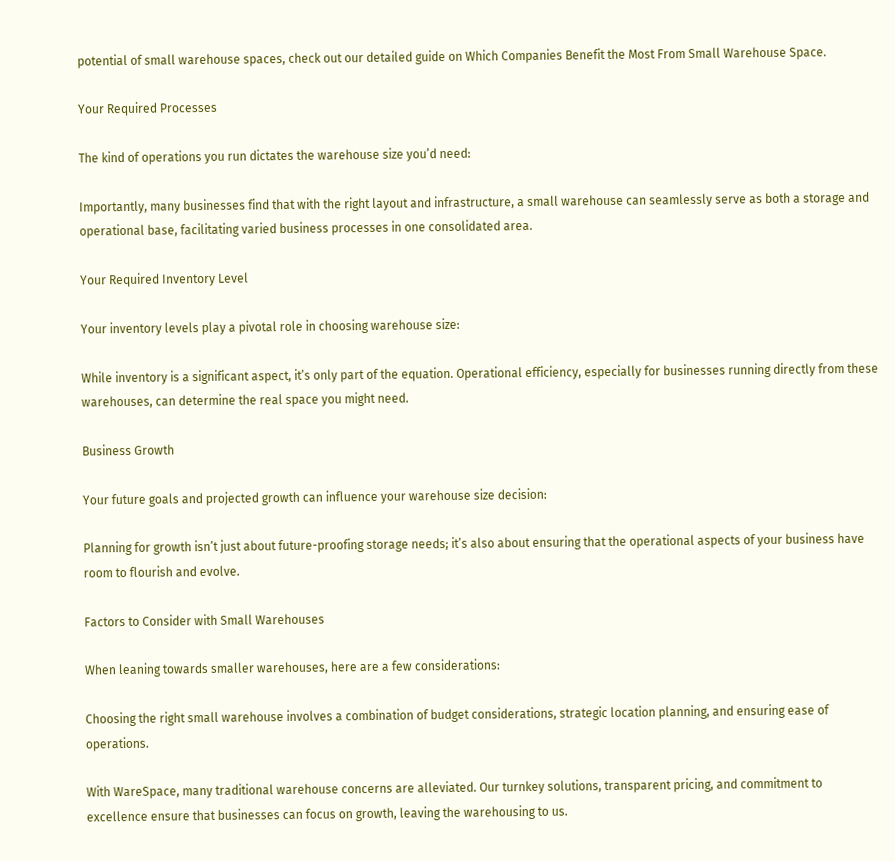potential of small warehouse spaces, check out our detailed guide on Which Companies Benefit the Most From Small Warehouse Space.

Your Required Processes

The kind of operations you run dictates the warehouse size you’d need:

Importantly, many businesses find that with the right layout and infrastructure, a small warehouse can seamlessly serve as both a storage and operational base, facilitating varied business processes in one consolidated area.

Your Required Inventory Level

Your inventory levels play a pivotal role in choosing warehouse size:

While inventory is a significant aspect, it’s only part of the equation. Operational efficiency, especially for businesses running directly from these warehouses, can determine the real space you might need.

Business Growth

Your future goals and projected growth can influence your warehouse size decision:

Planning for growth isn’t just about future-proofing storage needs; it’s also about ensuring that the operational aspects of your business have room to flourish and evolve.

Factors to Consider with Small Warehouses

When leaning towards smaller warehouses, here are a few considerations:

Choosing the right small warehouse involves a combination of budget considerations, strategic location planning, and ensuring ease of operations.

With WareSpace, many traditional warehouse concerns are alleviated. Our turnkey solutions, transparent pricing, and commitment to excellence ensure that businesses can focus on growth, leaving the warehousing to us.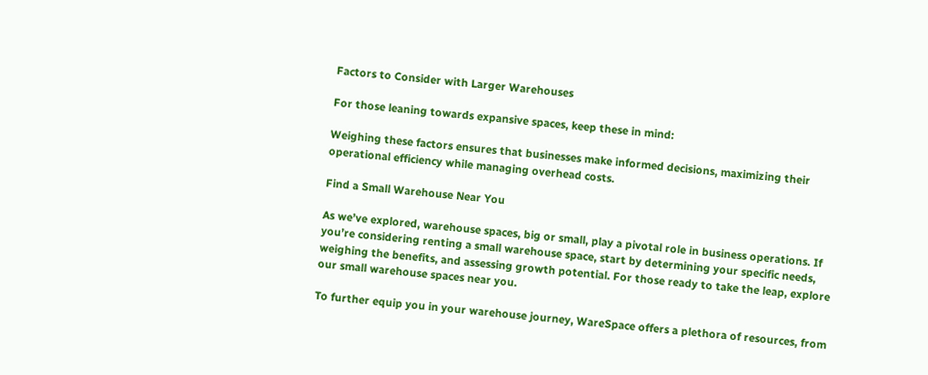Factors to Consider with Larger Warehouses

For those leaning towards expansive spaces, keep these in mind:

Weighing these factors ensures that businesses make informed decisions, maximizing their operational efficiency while managing overhead costs.

Find a Small Warehouse Near You

As we’ve explored, warehouse spaces, big or small, play a pivotal role in business operations. If you’re considering renting a small warehouse space, start by determining your specific needs, weighing the benefits, and assessing growth potential. For those ready to take the leap, explore our small warehouse spaces near you.

To further equip you in your warehouse journey, WareSpace offers a plethora of resources, from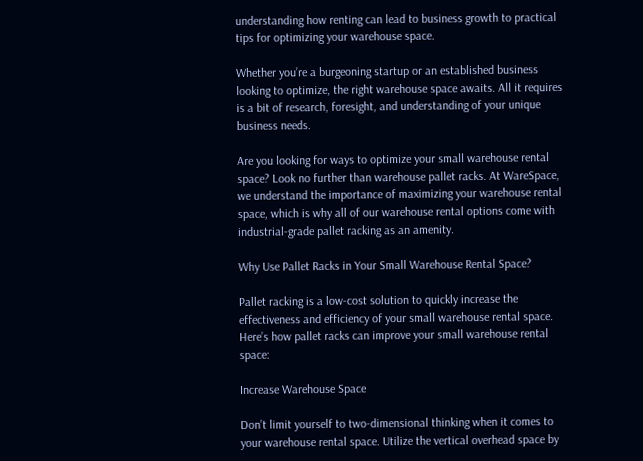understanding how renting can lead to business growth to practical tips for optimizing your warehouse space.

Whether you’re a burgeoning startup or an established business looking to optimize, the right warehouse space awaits. All it requires is a bit of research, foresight, and understanding of your unique business needs.

Are you looking for ways to optimize your small warehouse rental space? Look no further than warehouse pallet racks. At WareSpace, we understand the importance of maximizing your warehouse rental space, which is why all of our warehouse rental options come with industrial-grade pallet racking as an amenity.

Why Use Pallet Racks in Your Small Warehouse Rental Space?

Pallet racking is a low-cost solution to quickly increase the effectiveness and efficiency of your small warehouse rental space. Here’s how pallet racks can improve your small warehouse rental space:

Increase Warehouse Space

Don’t limit yourself to two-dimensional thinking when it comes to your warehouse rental space. Utilize the vertical overhead space by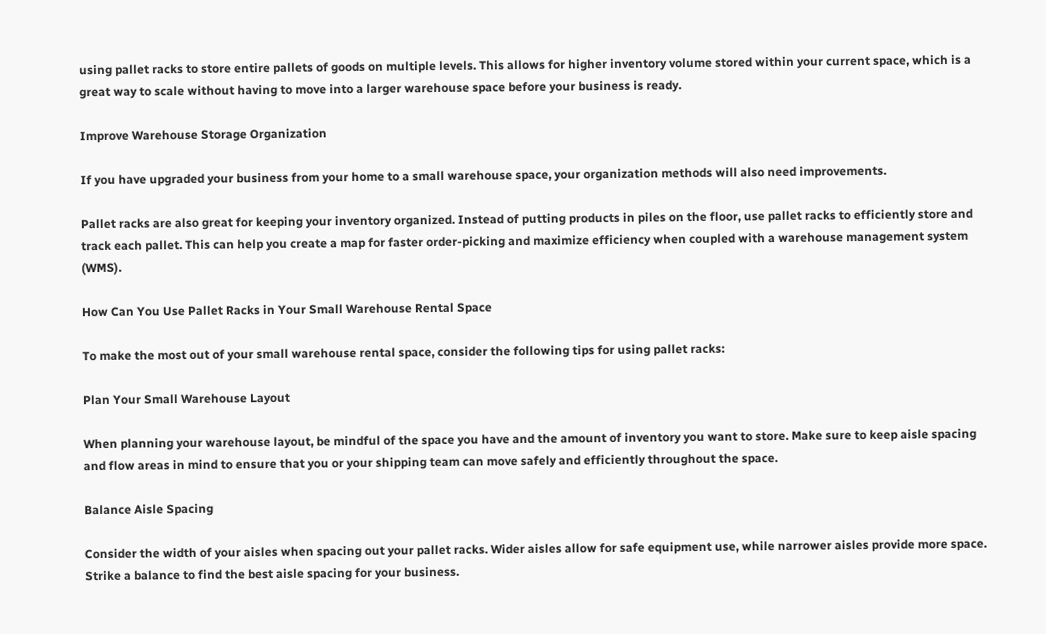using pallet racks to store entire pallets of goods on multiple levels. This allows for higher inventory volume stored within your current space, which is a great way to scale without having to move into a larger warehouse space before your business is ready.

Improve Warehouse Storage Organization

If you have upgraded your business from your home to a small warehouse space, your organization methods will also need improvements.

Pallet racks are also great for keeping your inventory organized. Instead of putting products in piles on the floor, use pallet racks to efficiently store and track each pallet. This can help you create a map for faster order-picking and maximize efficiency when coupled with a warehouse management system (WMS).

How Can You Use Pallet Racks in Your Small Warehouse Rental Space

To make the most out of your small warehouse rental space, consider the following tips for using pallet racks:

Plan Your Small Warehouse Layout

When planning your warehouse layout, be mindful of the space you have and the amount of inventory you want to store. Make sure to keep aisle spacing and flow areas in mind to ensure that you or your shipping team can move safely and efficiently throughout the space.

Balance Aisle Spacing

Consider the width of your aisles when spacing out your pallet racks. Wider aisles allow for safe equipment use, while narrower aisles provide more space. Strike a balance to find the best aisle spacing for your business.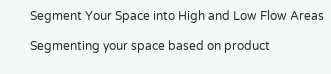Segment Your Space into High and Low Flow Areas

Segmenting your space based on product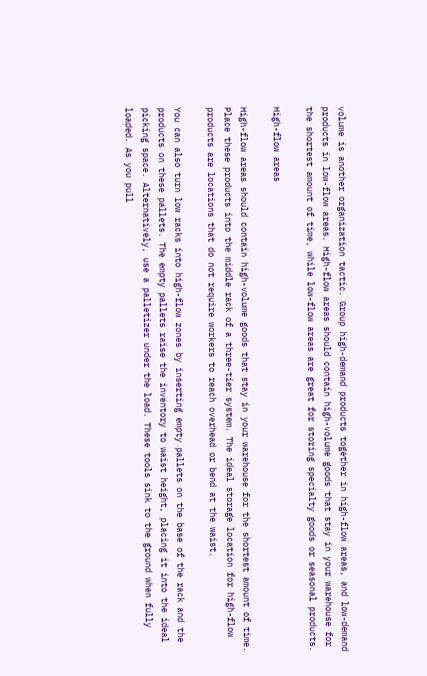volume is another organization tactic. Group high-demand products together in high-flow areas, and low-demand products in low-flow areas. High-flow areas should contain high-volume goods that stay in your warehouse for the shortest amount of time, while low-flow areas are great for storing specialty goods or seasonal products.

High-flow areas

High-flow areas should contain high-volume goods that stay in your warehouse for the shortest amount of time. Place these products into the middle rack of a three-tier system. The ideal storage location for high-flow products are locations that do not require workers to reach overhead or bend at the waist.

You can also turn low racks into high-flow zones by inserting empty pallets on the base of the rack and the products on these pallets. The empty pallets raise the inventory to waist height, placing it into the ideal picking space. Alternatively, use a palletizer under the load. These tools sink to the ground when fully loaded. As you pull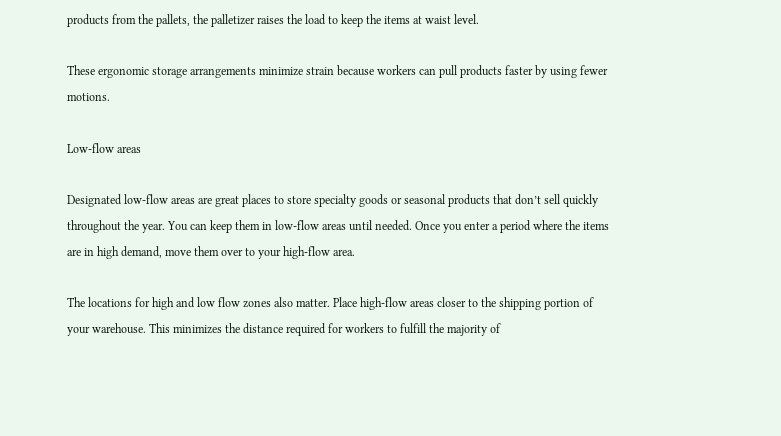products from the pallets, the palletizer raises the load to keep the items at waist level.

These ergonomic storage arrangements minimize strain because workers can pull products faster by using fewer motions.

Low-flow areas

Designated low-flow areas are great places to store specialty goods or seasonal products that don’t sell quickly throughout the year. You can keep them in low-flow areas until needed. Once you enter a period where the items are in high demand, move them over to your high-flow area.

The locations for high and low flow zones also matter. Place high-flow areas closer to the shipping portion of your warehouse. This minimizes the distance required for workers to fulfill the majority of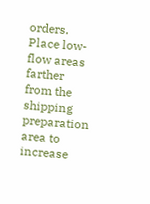orders. Place low-flow areas farther from the shipping preparation area to increase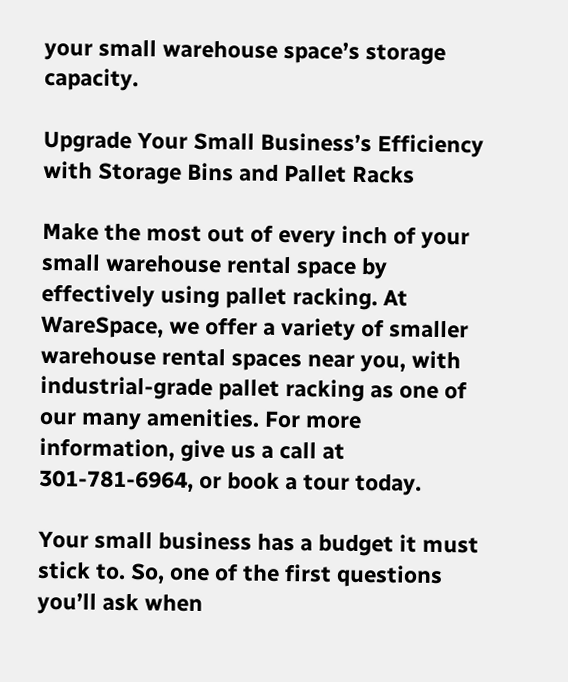your small warehouse space’s storage capacity.

Upgrade Your Small Business’s Efficiency with Storage Bins and Pallet Racks

Make the most out of every inch of your small warehouse rental space by effectively using pallet racking. At WareSpace, we offer a variety of smaller warehouse rental spaces near you, with industrial-grade pallet racking as one of our many amenities. For more information, give us a call at 301-781-6964, or book a tour today.

Your small business has a budget it must stick to. So, one of the first questions you’ll ask when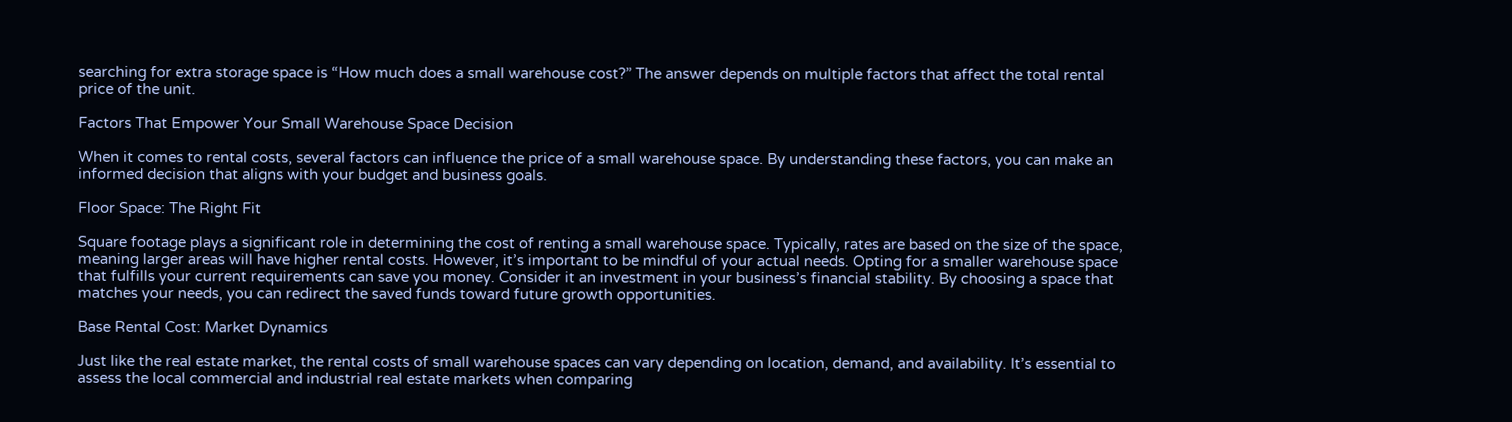searching for extra storage space is “How much does a small warehouse cost?” The answer depends on multiple factors that affect the total rental price of the unit.

Factors That Empower Your Small Warehouse Space Decision

When it comes to rental costs, several factors can influence the price of a small warehouse space. By understanding these factors, you can make an informed decision that aligns with your budget and business goals.

Floor Space: The Right Fit

Square footage plays a significant role in determining the cost of renting a small warehouse space. Typically, rates are based on the size of the space, meaning larger areas will have higher rental costs. However, it’s important to be mindful of your actual needs. Opting for a smaller warehouse space that fulfills your current requirements can save you money. Consider it an investment in your business’s financial stability. By choosing a space that matches your needs, you can redirect the saved funds toward future growth opportunities.

Base Rental Cost: Market Dynamics

Just like the real estate market, the rental costs of small warehouse spaces can vary depending on location, demand, and availability. It’s essential to assess the local commercial and industrial real estate markets when comparing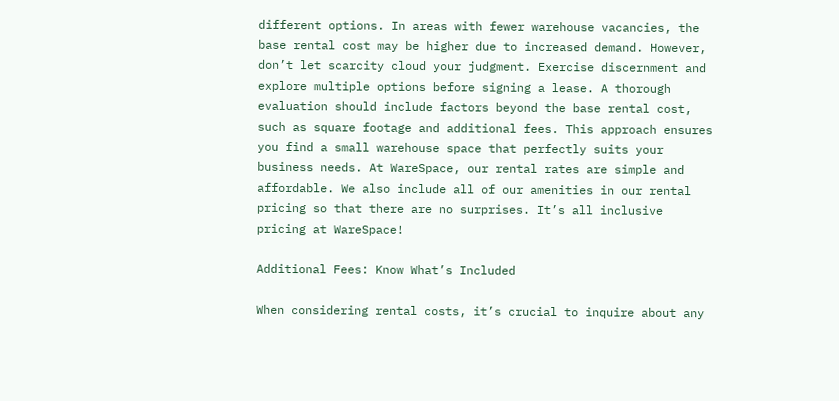different options. In areas with fewer warehouse vacancies, the base rental cost may be higher due to increased demand. However, don’t let scarcity cloud your judgment. Exercise discernment and explore multiple options before signing a lease. A thorough evaluation should include factors beyond the base rental cost, such as square footage and additional fees. This approach ensures you find a small warehouse space that perfectly suits your business needs. At WareSpace, our rental rates are simple and affordable. We also include all of our amenities in our rental pricing so that there are no surprises. It’s all inclusive pricing at WareSpace!

Additional Fees: Know What’s Included

When considering rental costs, it’s crucial to inquire about any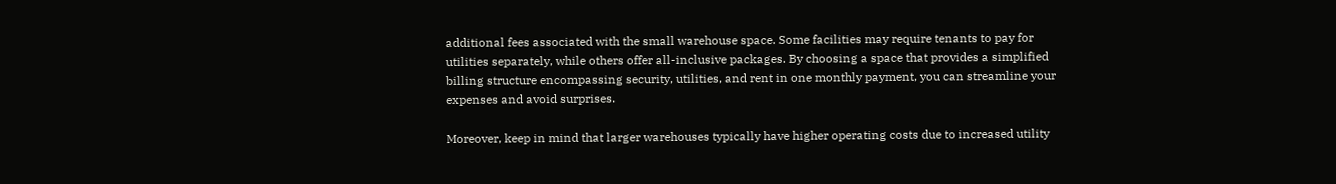additional fees associated with the small warehouse space. Some facilities may require tenants to pay for utilities separately, while others offer all-inclusive packages. By choosing a space that provides a simplified billing structure encompassing security, utilities, and rent in one monthly payment, you can streamline your expenses and avoid surprises.

Moreover, keep in mind that larger warehouses typically have higher operating costs due to increased utility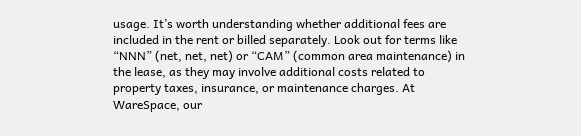usage. It’s worth understanding whether additional fees are included in the rent or billed separately. Look out for terms like “NNN” (net, net, net) or “CAM” (common area maintenance) in the lease, as they may involve additional costs related to property taxes, insurance, or maintenance charges. At WareSpace, our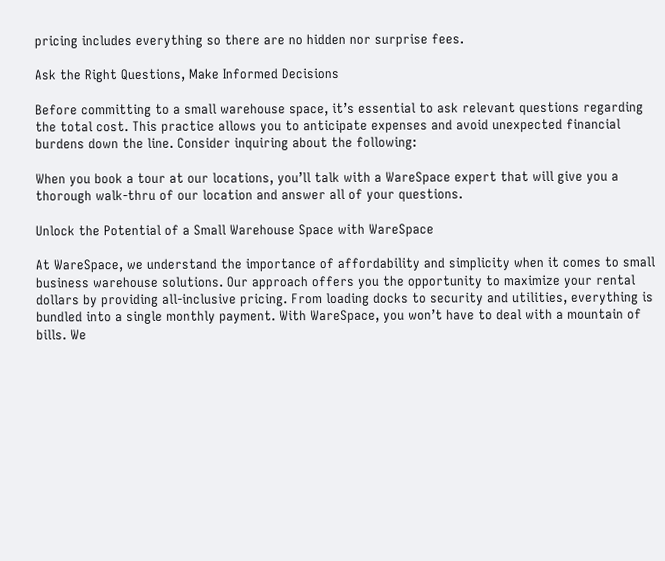pricing includes everything so there are no hidden nor surprise fees.

Ask the Right Questions, Make Informed Decisions

Before committing to a small warehouse space, it’s essential to ask relevant questions regarding the total cost. This practice allows you to anticipate expenses and avoid unexpected financial burdens down the line. Consider inquiring about the following:

When you book a tour at our locations, you’ll talk with a WareSpace expert that will give you a thorough walk-thru of our location and answer all of your questions.

Unlock the Potential of a Small Warehouse Space with WareSpace

At WareSpace, we understand the importance of affordability and simplicity when it comes to small business warehouse solutions. Our approach offers you the opportunity to maximize your rental dollars by providing all-inclusive pricing. From loading docks to security and utilities, everything is bundled into a single monthly payment. With WareSpace, you won’t have to deal with a mountain of bills. We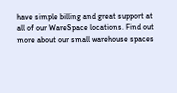have simple billing and great support at all of our WareSpace locations. Find out more about our small warehouse spaces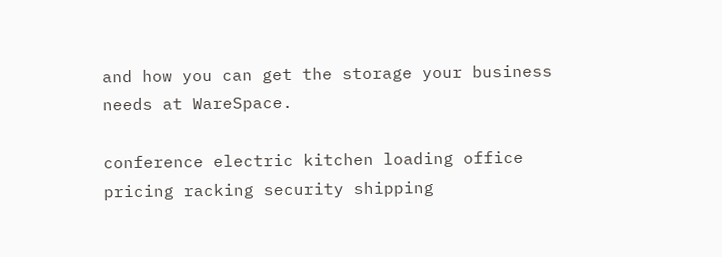and how you can get the storage your business needs at WareSpace.

conference electric kitchen loading office pricing racking security shipping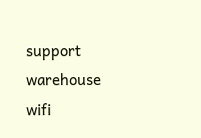support warehouse wifi